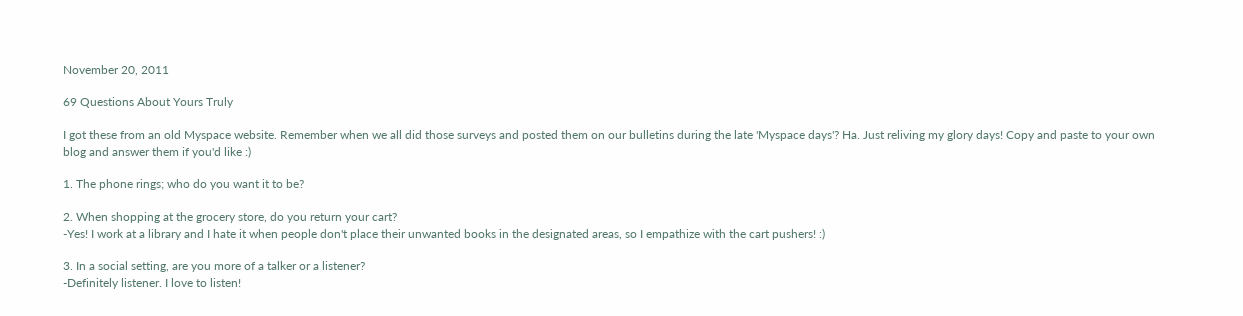November 20, 2011

69 Questions About Yours Truly

I got these from an old Myspace website. Remember when we all did those surveys and posted them on our bulletins during the late 'Myspace days'? Ha. Just reliving my glory days! Copy and paste to your own blog and answer them if you'd like :)

1. The phone rings; who do you want it to be?

2. When shopping at the grocery store, do you return your cart?
-Yes! I work at a library and I hate it when people don't place their unwanted books in the designated areas, so I empathize with the cart pushers! :)

3. In a social setting, are you more of a talker or a listener?
-Definitely listener. I love to listen!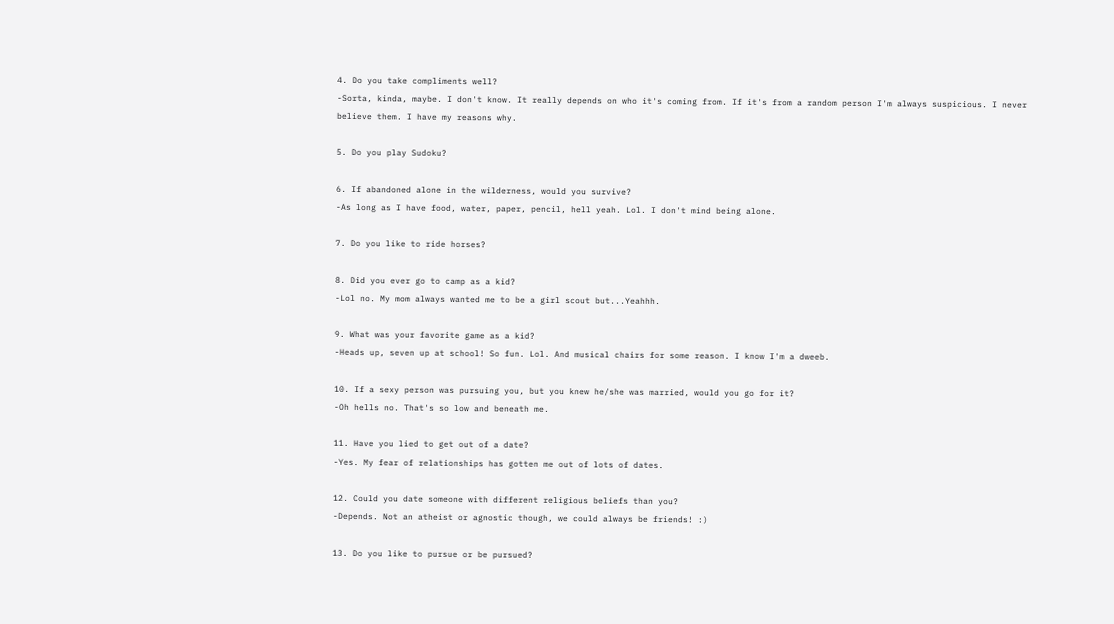4. Do you take compliments well?
-Sorta, kinda, maybe. I don't know. It really depends on who it's coming from. If it's from a random person I'm always suspicious. I never believe them. I have my reasons why.

5. Do you play Sudoku?

6. If abandoned alone in the wilderness, would you survive?
-As long as I have food, water, paper, pencil, hell yeah. Lol. I don't mind being alone.

7. Do you like to ride horses?

8. Did you ever go to camp as a kid?
-Lol no. My mom always wanted me to be a girl scout but...Yeahhh.

9. What was your favorite game as a kid?
-Heads up, seven up at school! So fun. Lol. And musical chairs for some reason. I know I'm a dweeb.

10. If a sexy person was pursuing you, but you knew he/she was married, would you go for it?
-Oh hells no. That's so low and beneath me.

11. Have you lied to get out of a date?
-Yes. My fear of relationships has gotten me out of lots of dates.

12. Could you date someone with different religious beliefs than you?
-Depends. Not an atheist or agnostic though, we could always be friends! :)

13. Do you like to pursue or be pursued?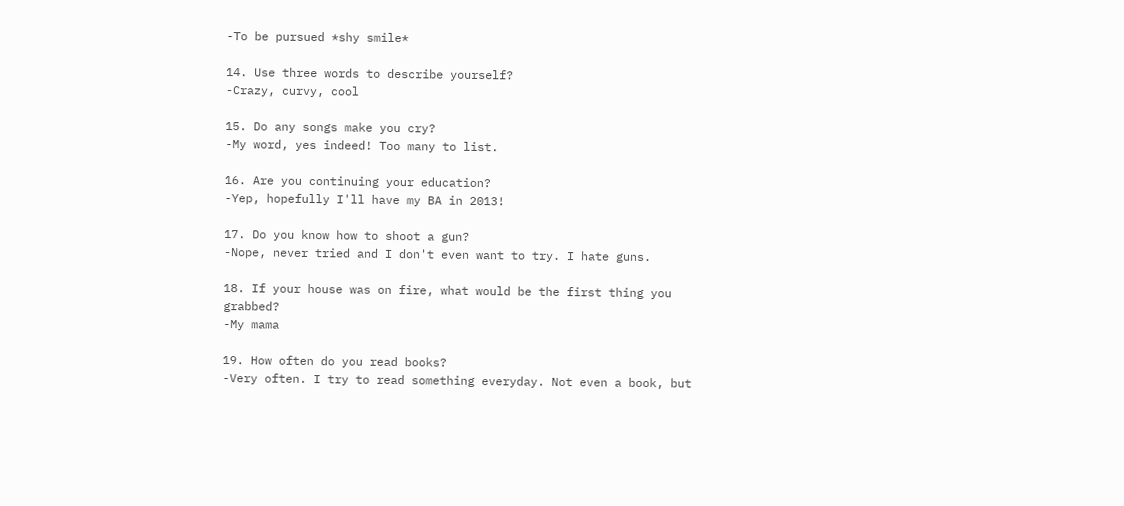-To be pursued *shy smile*

14. Use three words to describe yourself?
-Crazy, curvy, cool

15. Do any songs make you cry?
-My word, yes indeed! Too many to list.

16. Are you continuing your education?
-Yep, hopefully I'll have my BA in 2013!

17. Do you know how to shoot a gun?
-Nope, never tried and I don't even want to try. I hate guns.

18. If your house was on fire, what would be the first thing you grabbed?
-My mama

19. How often do you read books?
-Very often. I try to read something everyday. Not even a book, but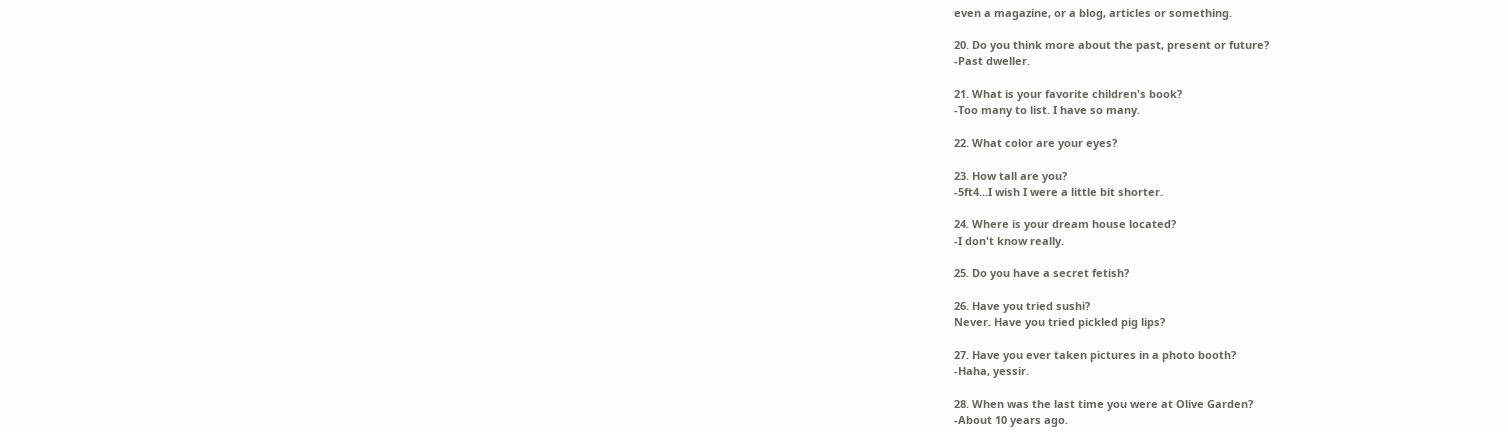even a magazine, or a blog, articles or something.

20. Do you think more about the past, present or future?
-Past dweller.

21. What is your favorite children's book?
-Too many to list. I have so many.

22. What color are your eyes?

23. How tall are you?
-5ft4...I wish I were a little bit shorter.

24. Where is your dream house located?
-I don't know really.

25. Do you have a secret fetish?

26. Have you tried sushi?
Never. Have you tried pickled pig lips?

27. Have you ever taken pictures in a photo booth?
-Haha, yessir.

28. When was the last time you were at Olive Garden?
-About 10 years ago.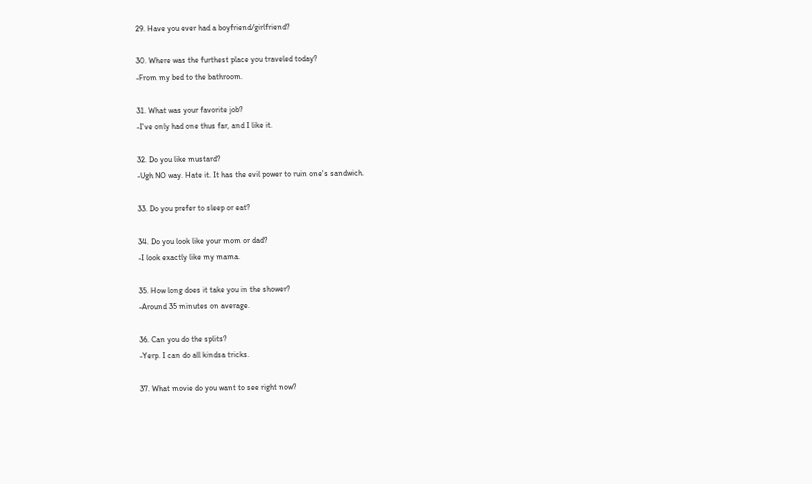29. Have you ever had a boyfriend/girlfriend?

30. Where was the furthest place you traveled today?
-From my bed to the bathroom.

31. What was your favorite job?
-I've only had one thus far, and I like it.

32. Do you like mustard?
-Ugh NO way. Hate it. It has the evil power to ruin one's sandwich.

33. Do you prefer to sleep or eat?

34. Do you look like your mom or dad?
-I look exactly like my mama.

35. How long does it take you in the shower?
-Around 35 minutes on average.

36. Can you do the splits?
-Yerp. I can do all kindsa tricks.

37. What movie do you want to see right now?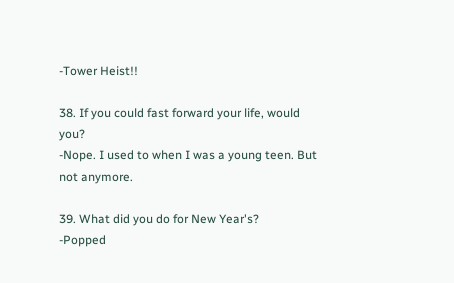-Tower Heist!!

38. If you could fast forward your life, would you?
-Nope. I used to when I was a young teen. But not anymore.

39. What did you do for New Year's?
-Popped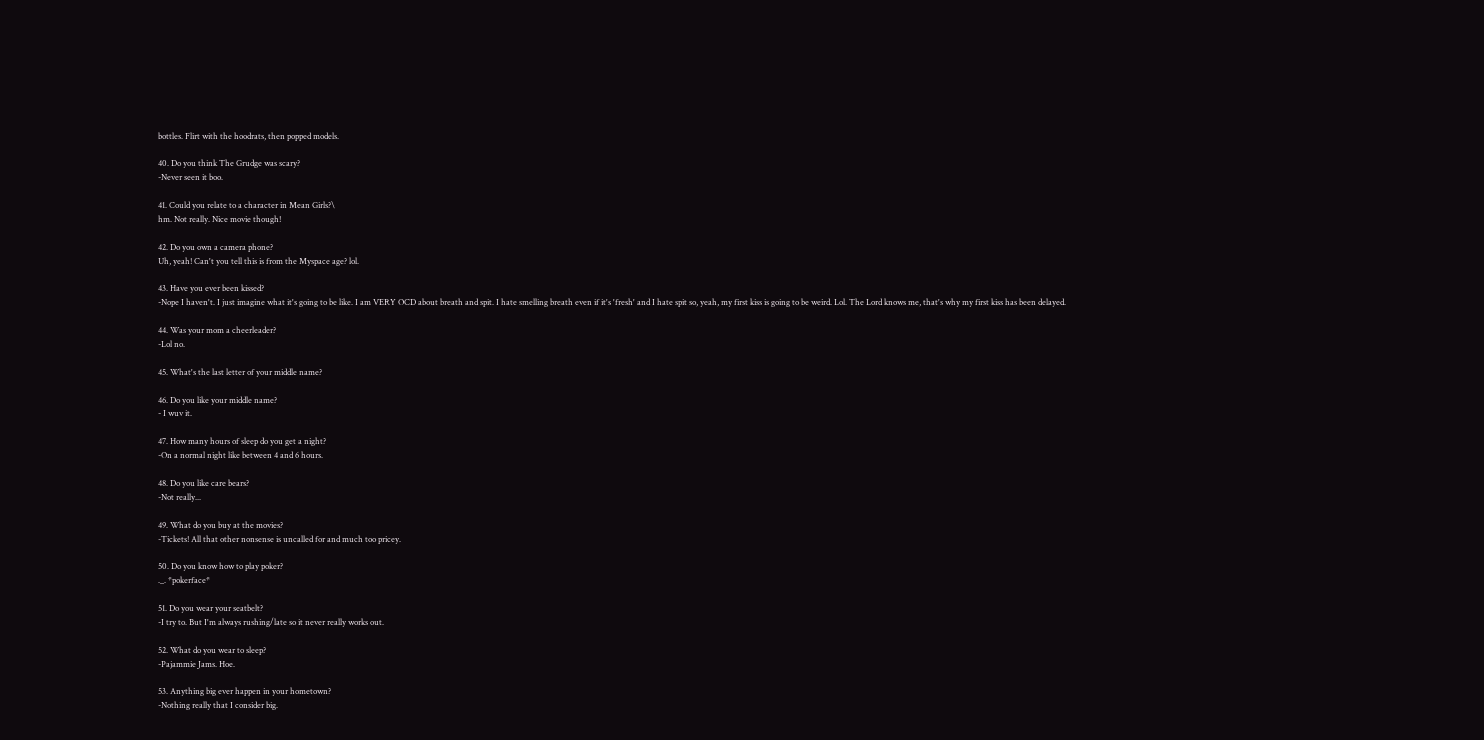bottles. Flirt with the hoodrats, then popped models.

40. Do you think The Grudge was scary?
-Never seen it boo.

41. Could you relate to a character in Mean Girls?\
hm. Not really. Nice movie though!

42. Do you own a camera phone?
Uh, yeah! Can't you tell this is from the Myspace age? lol.

43. Have you ever been kissed?
-Nope I haven't. I just imagine what it's going to be like. I am VERY OCD about breath and spit. I hate smelling breath even if it's 'fresh' and I hate spit so, yeah, my first kiss is going to be weird. Lol. The Lord knows me, that's why my first kiss has been delayed.

44. Was your mom a cheerleader?
-Lol no.

45. What's the last letter of your middle name?

46. Do you like your middle name?
- I wuv it.

47. How many hours of sleep do you get a night?
-On a normal night like between 4 and 6 hours.

48. Do you like care bears?
-Not really...

49. What do you buy at the movies?
-Tickets! All that other nonsense is uncalled for and much too pricey.

50. Do you know how to play poker?
._. *pokerface*

51. Do you wear your seatbelt?
-I try to. But I'm always rushing/late so it never really works out.

52. What do you wear to sleep?
-Pajammie Jams. Hoe.

53. Anything big ever happen in your hometown?
-Nothing really that I consider big.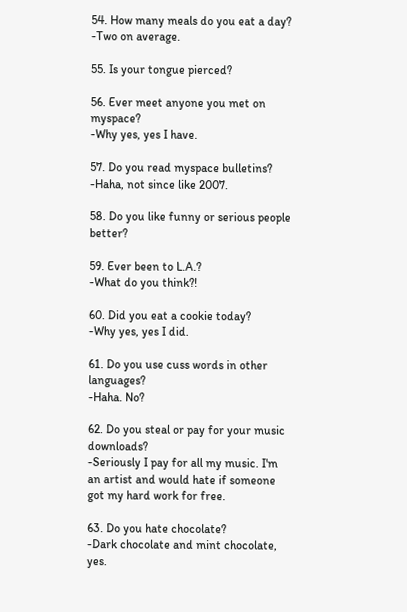54. How many meals do you eat a day?
-Two on average.

55. Is your tongue pierced?

56. Ever meet anyone you met on myspace?
-Why yes, yes I have.

57. Do you read myspace bulletins?
-Haha, not since like 2007.

58. Do you like funny or serious people better?

59. Ever been to L.A.?
-What do you think?!

60. Did you eat a cookie today?
-Why yes, yes I did.

61. Do you use cuss words in other languages?
-Haha. No?

62. Do you steal or pay for your music downloads?
-Seriously I pay for all my music. I'm an artist and would hate if someone got my hard work for free.

63. Do you hate chocolate?
-Dark chocolate and mint chocolate, yes.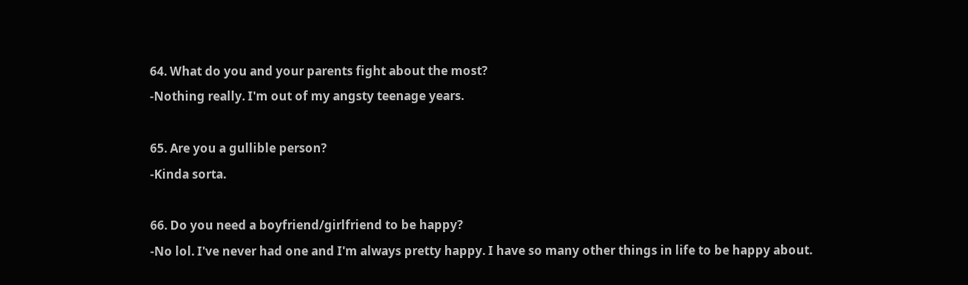64. What do you and your parents fight about the most?
-Nothing really. I'm out of my angsty teenage years.

65. Are you a gullible person?
-Kinda sorta.

66. Do you need a boyfriend/girlfriend to be happy?
-No lol. I've never had one and I'm always pretty happy. I have so many other things in life to be happy about.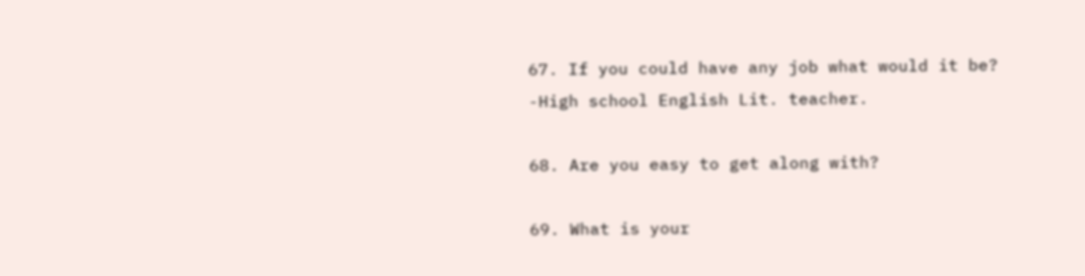67. If you could have any job what would it be?
-High school English Lit. teacher.

68. Are you easy to get along with?

69. What is your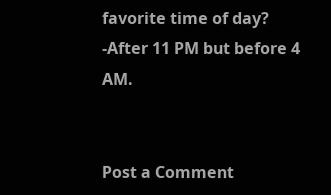favorite time of day?
-After 11 PM but before 4 AM.


Post a Comment